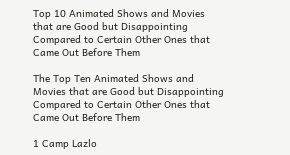Top 10 Animated Shows and Movies that are Good but Disappointing Compared to Certain Other Ones that Came Out Before Them

The Top Ten Animated Shows and Movies that are Good but Disappointing Compared to Certain Other Ones that Came Out Before Them

1 Camp Lazlo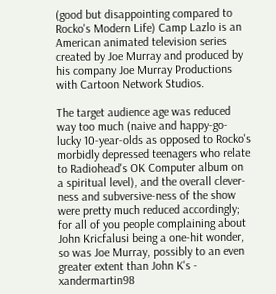(good but disappointing compared to Rocko's Modern Life) Camp Lazlo is an American animated television series created by Joe Murray and produced by his company Joe Murray Productions with Cartoon Network Studios.

The target audience age was reduced way too much (naive and happy-go-lucky 10-year-olds as opposed to Rocko's morbidly depressed teenagers who relate to Radiohead's OK Computer album on a spiritual level), and the overall clever-ness and subversive-ness of the show were pretty much reduced accordingly; for all of you people complaining about John Kricfalusi being a one-hit wonder, so was Joe Murray, possibly to an even greater extent than John K's - xandermartin98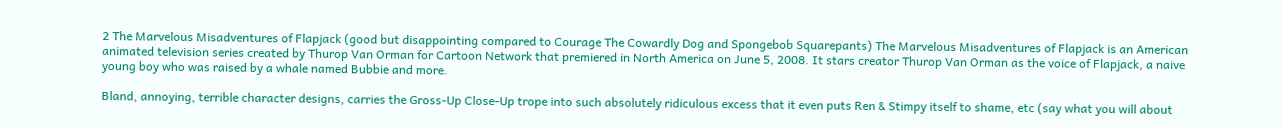2 The Marvelous Misadventures of Flapjack (good but disappointing compared to Courage The Cowardly Dog and Spongebob Squarepants) The Marvelous Misadventures of Flapjack is an American animated television series created by Thurop Van Orman for Cartoon Network that premiered in North America on June 5, 2008. It stars creator Thurop Van Orman as the voice of Flapjack, a naive young boy who was raised by a whale named Bubbie and more.

Bland, annoying, terrible character designs, carries the Gross-Up Close-Up trope into such absolutely ridiculous excess that it even puts Ren & Stimpy itself to shame, etc (say what you will about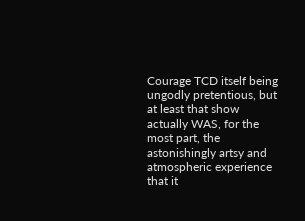Courage TCD itself being ungodly pretentious, but at least that show actually WAS, for the most part, the astonishingly artsy and atmospheric experience that it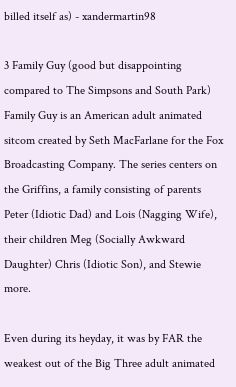billed itself as) - xandermartin98

3 Family Guy (good but disappointing compared to The Simpsons and South Park) Family Guy is an American adult animated sitcom created by Seth MacFarlane for the Fox Broadcasting Company. The series centers on the Griffins, a family consisting of parents Peter (Idiotic Dad) and Lois (Nagging Wife), their children Meg (Socially Awkward Daughter) Chris (Idiotic Son), and Stewie more.

Even during its heyday, it was by FAR the weakest out of the Big Three adult animated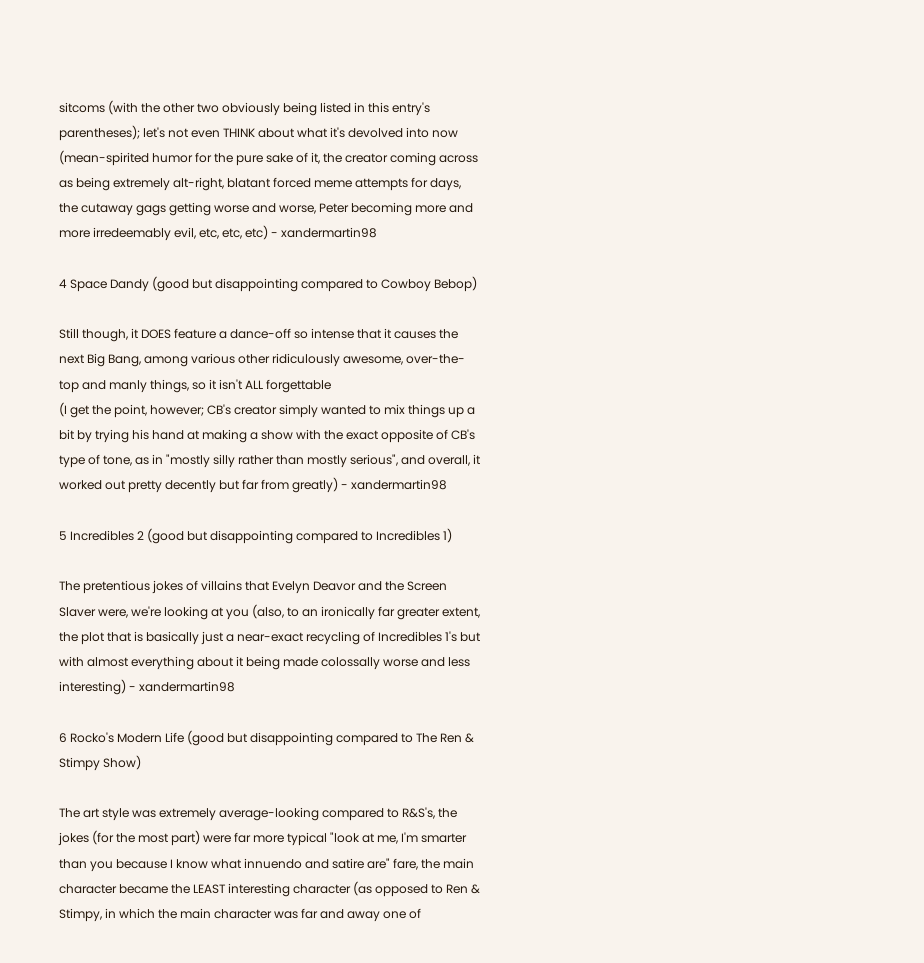sitcoms (with the other two obviously being listed in this entry's parentheses); let's not even THINK about what it's devolved into now
(mean-spirited humor for the pure sake of it, the creator coming across as being extremely alt-right, blatant forced meme attempts for days, the cutaway gags getting worse and worse, Peter becoming more and more irredeemably evil, etc, etc, etc) - xandermartin98

4 Space Dandy (good but disappointing compared to Cowboy Bebop)

Still though, it DOES feature a dance-off so intense that it causes the next Big Bang, among various other ridiculously awesome, over-the-top and manly things, so it isn't ALL forgettable
(I get the point, however; CB's creator simply wanted to mix things up a bit by trying his hand at making a show with the exact opposite of CB's type of tone, as in "mostly silly rather than mostly serious", and overall, it worked out pretty decently but far from greatly) - xandermartin98

5 Incredibles 2 (good but disappointing compared to Incredibles 1)

The pretentious jokes of villains that Evelyn Deavor and the Screen Slaver were, we're looking at you (also, to an ironically far greater extent, the plot that is basically just a near-exact recycling of Incredibles 1's but with almost everything about it being made colossally worse and less interesting) - xandermartin98

6 Rocko's Modern Life (good but disappointing compared to The Ren & Stimpy Show)

The art style was extremely average-looking compared to R&S's, the jokes (for the most part) were far more typical "look at me, I'm smarter than you because I know what innuendo and satire are" fare, the main character became the LEAST interesting character (as opposed to Ren & Stimpy, in which the main character was far and away one of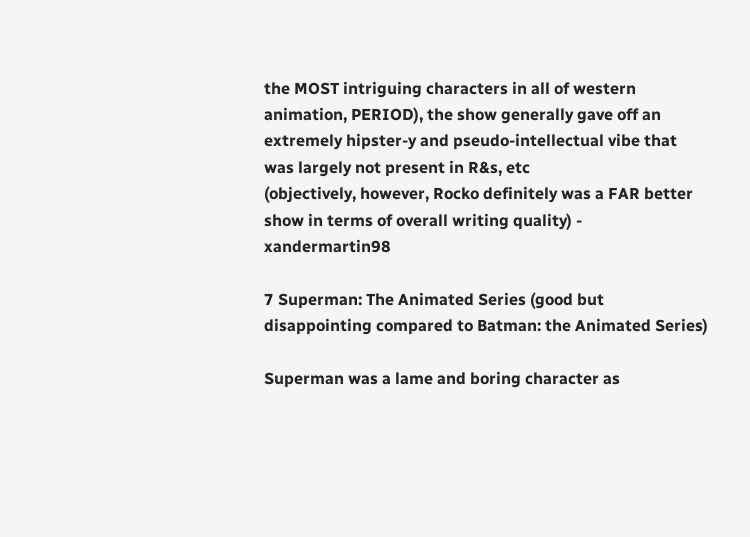the MOST intriguing characters in all of western animation, PERIOD), the show generally gave off an extremely hipster-y and pseudo-intellectual vibe that was largely not present in R&s, etc
(objectively, however, Rocko definitely was a FAR better show in terms of overall writing quality) - xandermartin98

7 Superman: The Animated Series (good but disappointing compared to Batman: the Animated Series)

Superman was a lame and boring character as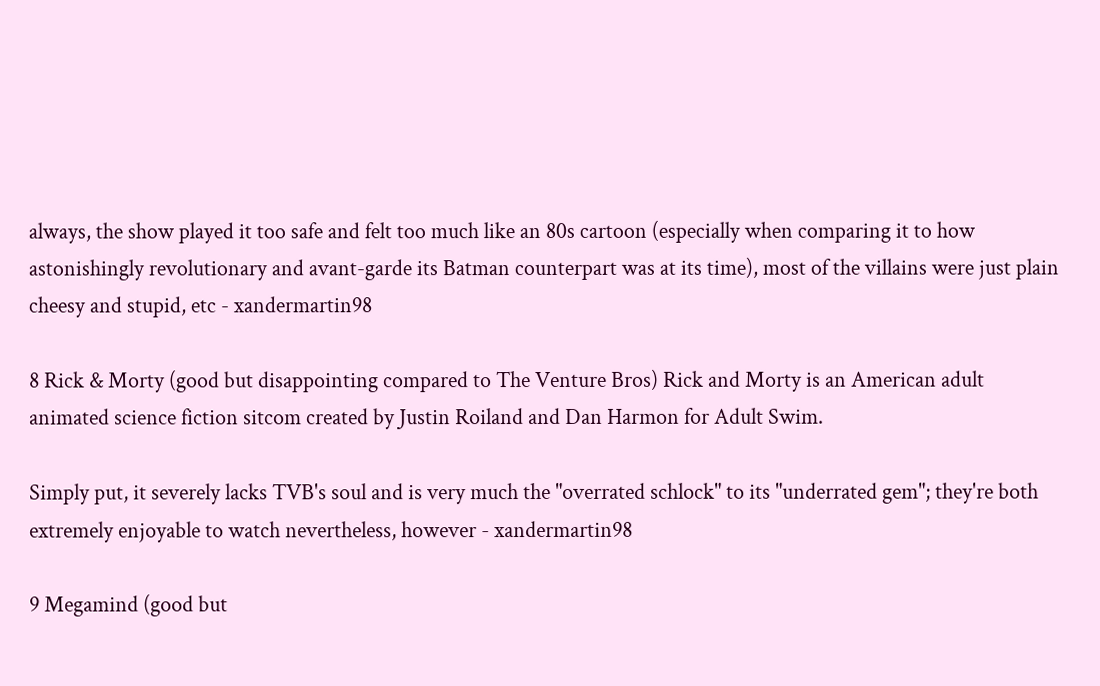always, the show played it too safe and felt too much like an 80s cartoon (especially when comparing it to how astonishingly revolutionary and avant-garde its Batman counterpart was at its time), most of the villains were just plain cheesy and stupid, etc - xandermartin98

8 Rick & Morty (good but disappointing compared to The Venture Bros) Rick and Morty is an American adult animated science fiction sitcom created by Justin Roiland and Dan Harmon for Adult Swim.

Simply put, it severely lacks TVB's soul and is very much the "overrated schlock" to its "underrated gem"; they're both extremely enjoyable to watch nevertheless, however - xandermartin98

9 Megamind (good but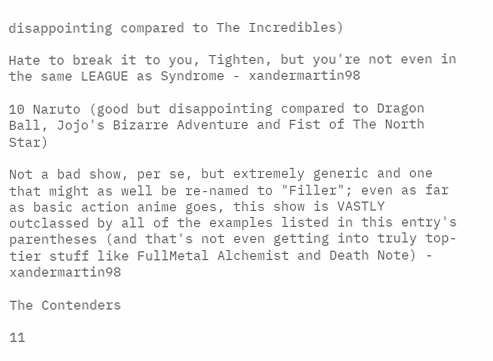disappointing compared to The Incredibles)

Hate to break it to you, Tighten, but you're not even in the same LEAGUE as Syndrome - xandermartin98

10 Naruto (good but disappointing compared to Dragon Ball, Jojo's Bizarre Adventure and Fist of The North Star)

Not a bad show, per se, but extremely generic and one that might as well be re-named to "Filler"; even as far as basic action anime goes, this show is VASTLY outclassed by all of the examples listed in this entry's parentheses (and that's not even getting into truly top-tier stuff like FullMetal Alchemist and Death Note) - xandermartin98

The Contenders

11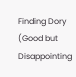Finding Dory (Good but Disappointing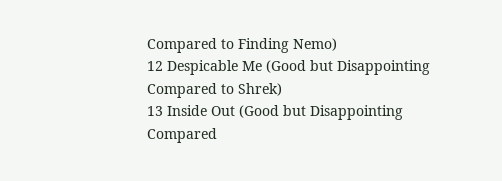Compared to Finding Nemo)
12 Despicable Me (Good but Disappointing Compared to Shrek)
13 Inside Out (Good but Disappointing Compared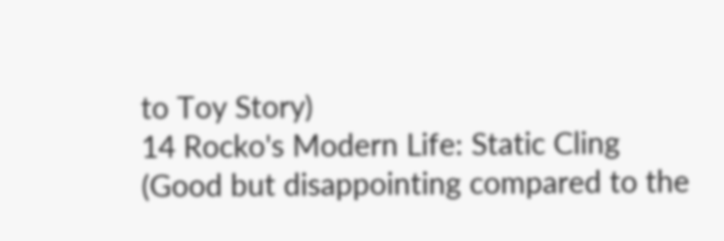to Toy Story)
14 Rocko's Modern Life: Static Cling (Good but disappointing compared to the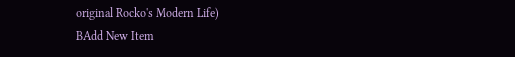original Rocko's Modern Life)
BAdd New Item